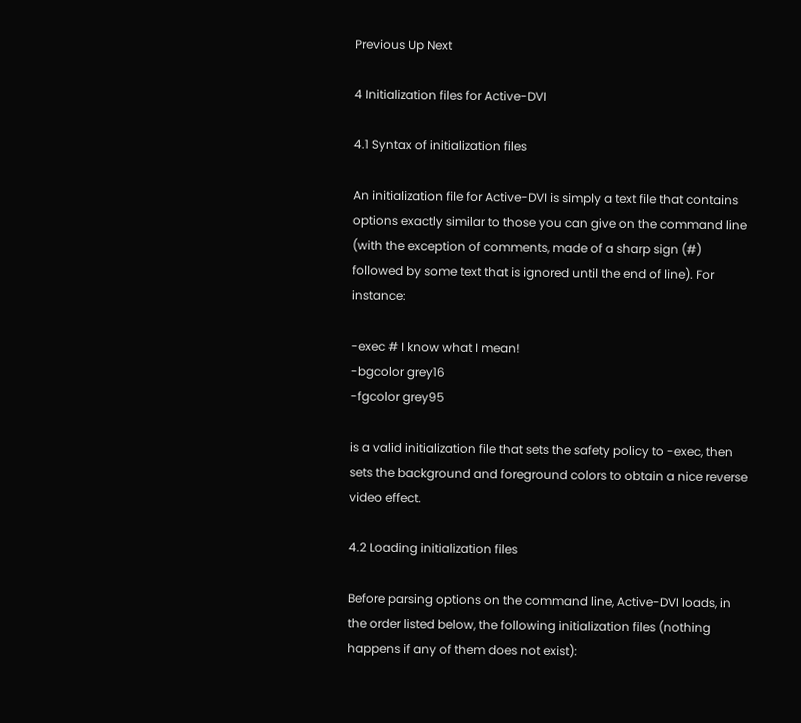Previous Up Next

4 Initialization files for Active-DVI

4.1 Syntax of initialization files

An initialization file for Active-DVI is simply a text file that contains options exactly similar to those you can give on the command line (with the exception of comments, made of a sharp sign (#) followed by some text that is ignored until the end of line). For instance:

-exec # I know what I mean!
-bgcolor grey16
-fgcolor grey95

is a valid initialization file that sets the safety policy to -exec, then sets the background and foreground colors to obtain a nice reverse video effect.

4.2 Loading initialization files

Before parsing options on the command line, Active-DVI loads, in the order listed below, the following initialization files (nothing happens if any of them does not exist):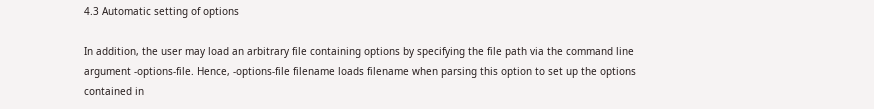4.3 Automatic setting of options

In addition, the user may load an arbitrary file containing options by specifying the file path via the command line argument -options-file. Hence, -options-file filename loads filename when parsing this option to set up the options contained in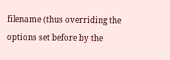filename (thus overriding the options set before by the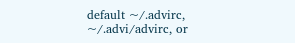default ~/.advirc, ~/.advi/advirc, or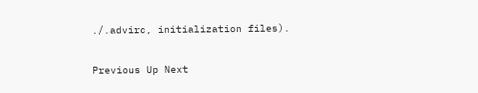./.advirc, initialization files).

Previous Up Next